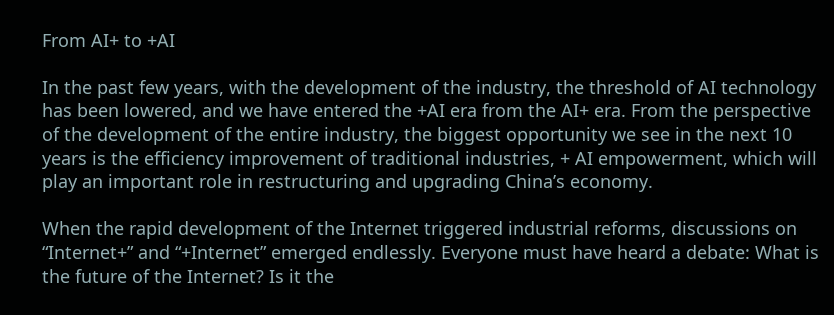From AI+ to +AI

In the past few years, with the development of the industry, the threshold of AI technology has been lowered, and we have entered the +AI era from the AI+ era. From the perspective of the development of the entire industry, the biggest opportunity we see in the next 10 years is the efficiency improvement of traditional industries, + AI empowerment, which will play an important role in restructuring and upgrading China’s economy.

When the rapid development of the Internet triggered industrial reforms, discussions on “Internet+” and “+Internet” emerged endlessly. Everyone must have heard a debate: What is the future of the Internet? Is it the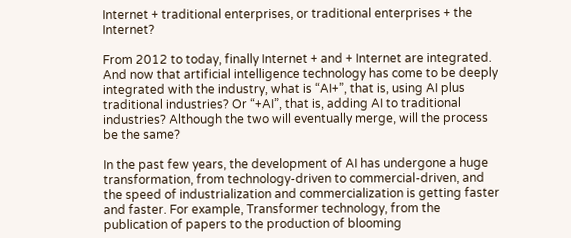Internet + traditional enterprises, or traditional enterprises + the Internet?

From 2012 to today, finally Internet + and + Internet are integrated. And now that artificial intelligence technology has come to be deeply integrated with the industry, what is “AI+”, that is, using AI plus traditional industries? Or “+AI”, that is, adding AI to traditional industries? Although the two will eventually merge, will the process be the same?

In the past few years, the development of AI has undergone a huge transformation, from technology-driven to commercial-driven, and the speed of industrialization and commercialization is getting faster and faster. For example, Transformer technology, from the publication of papers to the production of blooming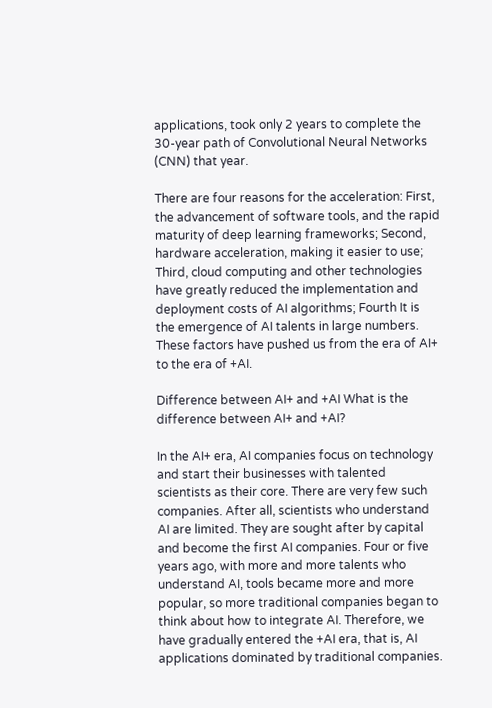applications, took only 2 years to complete the 30-year path of Convolutional Neural Networks (CNN) that year.

There are four reasons for the acceleration: First, the advancement of software tools, and the rapid maturity of deep learning frameworks; Second, hardware acceleration, making it easier to use; Third, cloud computing and other technologies have greatly reduced the implementation and deployment costs of AI algorithms; Fourth It is the emergence of AI talents in large numbers. These factors have pushed us from the era of AI+ to the era of +AI.

Difference between AI+ and +AI What is the difference between AI+ and +AI?

In the AI+ era, AI companies focus on technology and start their businesses with talented scientists as their core. There are very few such companies. After all, scientists who understand AI are limited. They are sought after by capital and become the first AI companies. Four or five years ago, with more and more talents who understand AI, tools became more and more popular, so more traditional companies began to think about how to integrate AI. Therefore, we have gradually entered the +AI era, that is, AI applications dominated by traditional companies.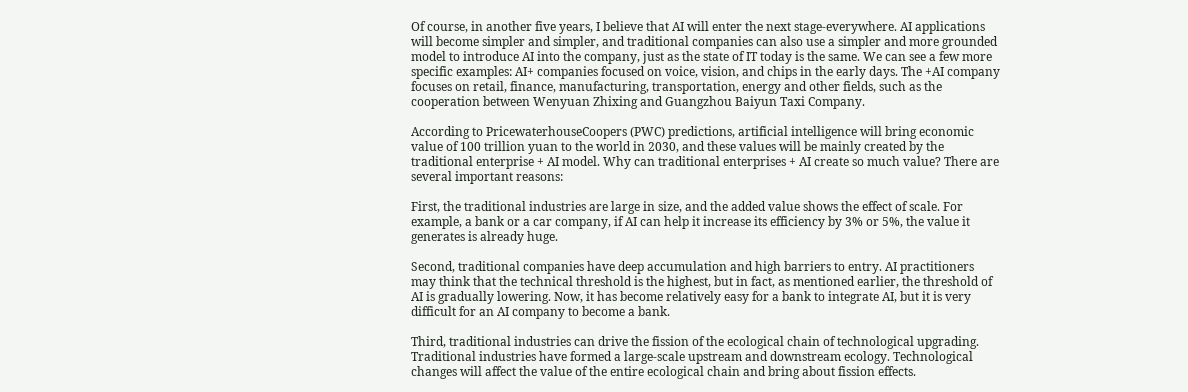Of course, in another five years, I believe that AI will enter the next stage-everywhere. AI applications will become simpler and simpler, and traditional companies can also use a simpler and more grounded model to introduce AI into the company, just as the state of IT today is the same. We can see a few more specific examples: AI+ companies focused on voice, vision, and chips in the early days. The +AI company focuses on retail, finance, manufacturing, transportation, energy and other fields, such as the cooperation between Wenyuan Zhixing and Guangzhou Baiyun Taxi Company.

According to PricewaterhouseCoopers (PWC) predictions, artificial intelligence will bring economic value of 100 trillion yuan to the world in 2030, and these values will be mainly created by the traditional enterprise + AI model. Why can traditional enterprises + AI create so much value? There are several important reasons:

First, the traditional industries are large in size, and the added value shows the effect of scale. For example, a bank or a car company, if AI can help it increase its efficiency by 3% or 5%, the value it generates is already huge.

Second, traditional companies have deep accumulation and high barriers to entry. AI practitioners may think that the technical threshold is the highest, but in fact, as mentioned earlier, the threshold of AI is gradually lowering. Now, it has become relatively easy for a bank to integrate AI, but it is very difficult for an AI company to become a bank.

Third, traditional industries can drive the fission of the ecological chain of technological upgrading. Traditional industries have formed a large-scale upstream and downstream ecology. Technological changes will affect the value of the entire ecological chain and bring about fission effects.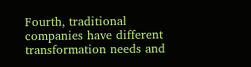Fourth, traditional companies have different transformation needs and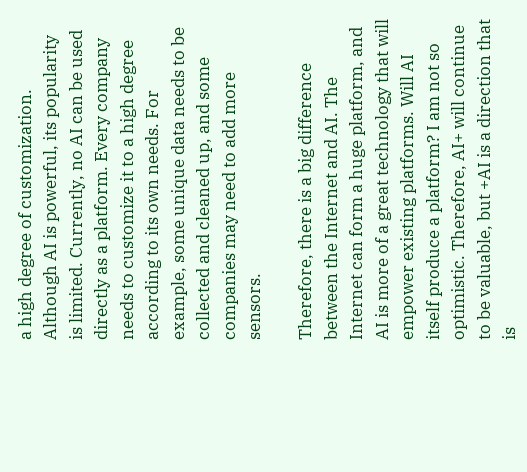a high degree of customization. Although AI is powerful, its popularity is limited. Currently, no AI can be used directly as a platform. Every company needs to customize it to a high degree according to its own needs. For example, some unique data needs to be collected and cleaned up, and some companies may need to add more sensors.

Therefore, there is a big difference between the Internet and AI. The Internet can form a huge platform, and AI is more of a great technology that will empower existing platforms. Will AI itself produce a platform? I am not so optimistic. Therefore, AI+ will continue to be valuable, but +AI is a direction that is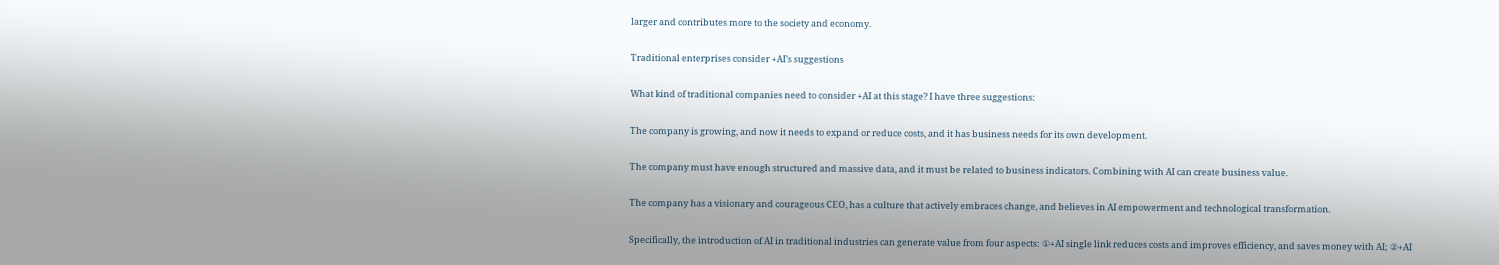larger and contributes more to the society and economy.

Traditional enterprises consider +AI’s suggestions

What kind of traditional companies need to consider +AI at this stage? I have three suggestions:

The company is growing, and now it needs to expand or reduce costs, and it has business needs for its own development.

The company must have enough structured and massive data, and it must be related to business indicators. Combining with AI can create business value.

The company has a visionary and courageous CEO, has a culture that actively embraces change, and believes in AI empowerment and technological transformation.

Specifically, the introduction of AI in traditional industries can generate value from four aspects: ①+AI single link reduces costs and improves efficiency, and saves money with AI; ②+AI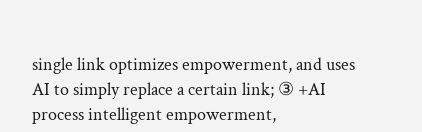single link optimizes empowerment, and uses AI to simply replace a certain link; ③ +AI process intelligent empowerment,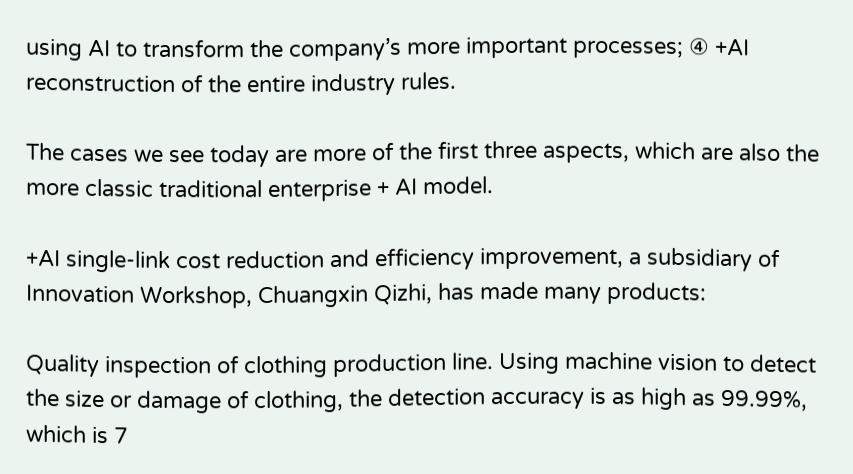using AI to transform the company’s more important processes; ④ +AI reconstruction of the entire industry rules.

The cases we see today are more of the first three aspects, which are also the more classic traditional enterprise + AI model.

+AI single-link cost reduction and efficiency improvement, a subsidiary of Innovation Workshop, Chuangxin Qizhi, has made many products:

Quality inspection of clothing production line. Using machine vision to detect the size or damage of clothing, the detection accuracy is as high as 99.99%, which is 7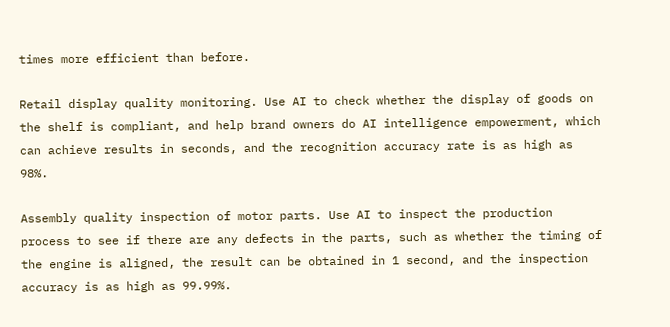times more efficient than before.

Retail display quality monitoring. Use AI to check whether the display of goods on the shelf is compliant, and help brand owners do AI intelligence empowerment, which can achieve results in seconds, and the recognition accuracy rate is as high as 98%.

Assembly quality inspection of motor parts. Use AI to inspect the production process to see if there are any defects in the parts, such as whether the timing of the engine is aligned, the result can be obtained in 1 second, and the inspection accuracy is as high as 99.99%.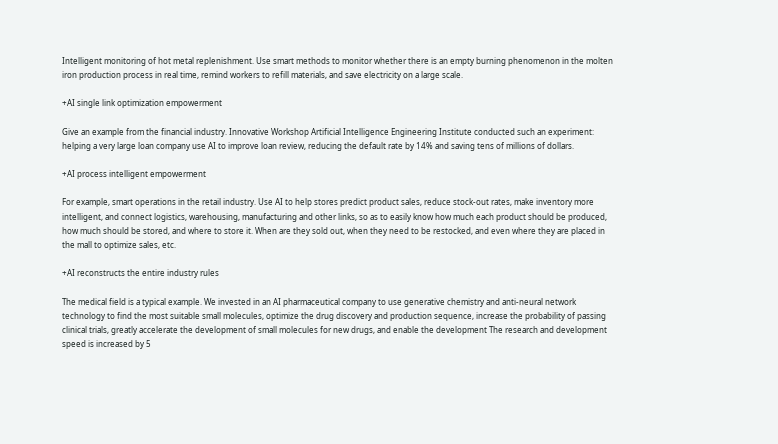Intelligent monitoring of hot metal replenishment. Use smart methods to monitor whether there is an empty burning phenomenon in the molten iron production process in real time, remind workers to refill materials, and save electricity on a large scale.

+AI single link optimization empowerment

Give an example from the financial industry. Innovative Workshop Artificial Intelligence Engineering Institute conducted such an experiment: helping a very large loan company use AI to improve loan review, reducing the default rate by 14% and saving tens of millions of dollars.

+AI process intelligent empowerment

For example, smart operations in the retail industry. Use AI to help stores predict product sales, reduce stock-out rates, make inventory more intelligent, and connect logistics, warehousing, manufacturing and other links, so as to easily know how much each product should be produced, how much should be stored, and where to store it. When are they sold out, when they need to be restocked, and even where they are placed in the mall to optimize sales, etc.

+AI reconstructs the entire industry rules

The medical field is a typical example. We invested in an AI pharmaceutical company to use generative chemistry and anti-neural network technology to find the most suitable small molecules, optimize the drug discovery and production sequence, increase the probability of passing clinical trials, greatly accelerate the development of small molecules for new drugs, and enable the development The research and development speed is increased by 5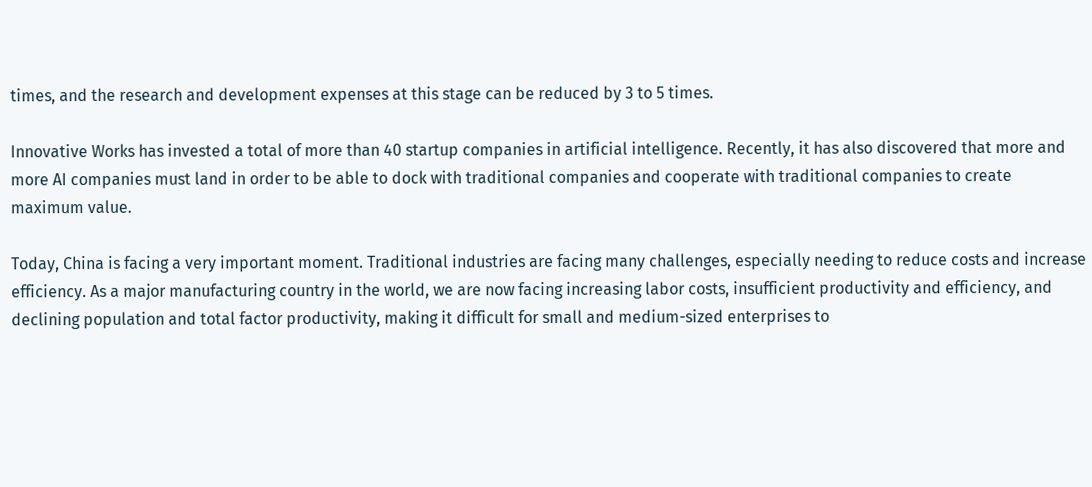times, and the research and development expenses at this stage can be reduced by 3 to 5 times.

Innovative Works has invested a total of more than 40 startup companies in artificial intelligence. Recently, it has also discovered that more and more AI companies must land in order to be able to dock with traditional companies and cooperate with traditional companies to create maximum value.

Today, China is facing a very important moment. Traditional industries are facing many challenges, especially needing to reduce costs and increase efficiency. As a major manufacturing country in the world, we are now facing increasing labor costs, insufficient productivity and efficiency, and declining population and total factor productivity, making it difficult for small and medium-sized enterprises to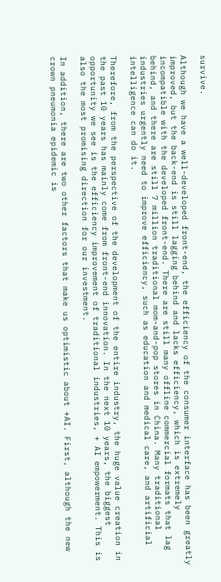survive.

Although we have a well-developed front-end, the efficiency of the consumer interface has been greatly improved, but the back-end is still lagging behind and lacks efficiency, which is extremely incompatible with the developed front-end. There are still many offline commercial formats that lag behind, and there are still 7 million traditional mom-and-pop stores in China. Many traditional industries urgently need to improve efficiency, such as education and medical care, and artificial intelligence can do it.

Therefore, from the perspective of the development of the entire industry, the huge value creation in the past 10 years has mainly come from front-end innovation. In the next 10 years, the biggest opportunity we see is the efficiency improvement of traditional industries, + AI empowerment. This is also the most promising direction for our investment.

In addition, there are two other factors that make us optimistic about +AI. First, although the new crown pneumonia epidemic is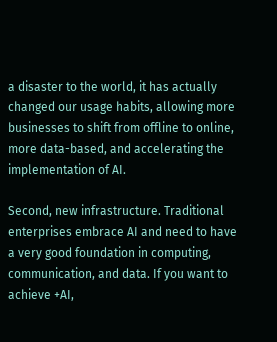a disaster to the world, it has actually changed our usage habits, allowing more businesses to shift from offline to online, more data-based, and accelerating the implementation of AI.

Second, new infrastructure. Traditional enterprises embrace AI and need to have a very good foundation in computing, communication, and data. If you want to achieve +AI,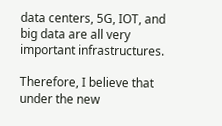data centers, 5G, IOT, and big data are all very important infrastructures.

Therefore, I believe that under the new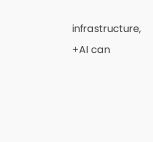infrastructure, +AI can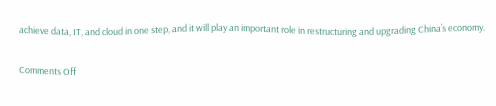achieve data, IT, and cloud in one step, and it will play an important role in restructuring and upgrading China’s economy.

Comments Off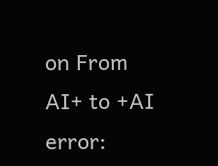on From AI+ to +AI
error: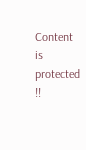Content is protected !!